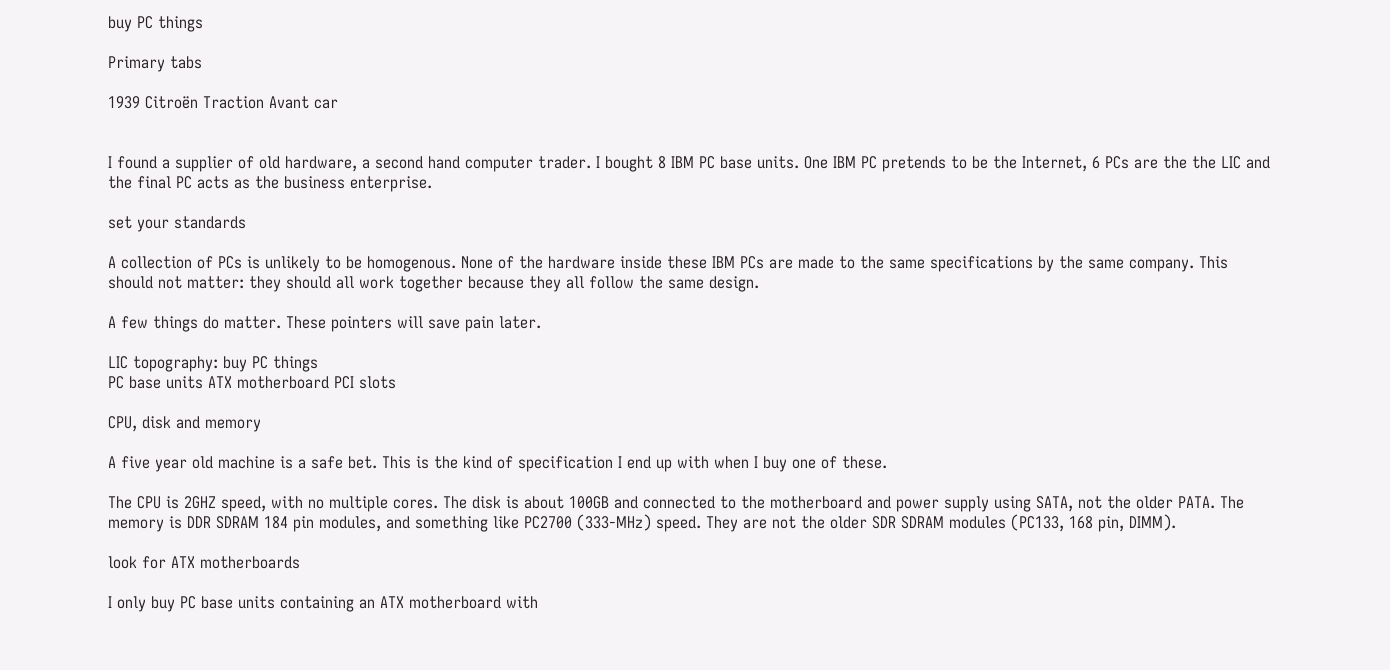buy PC things

Primary tabs

1939 Citroën Traction Avant car


I found a supplier of old hardware, a second hand computer trader. I bought 8 IBM PC base units. One IBM PC pretends to be the Internet, 6 PCs are the the LIC and the final PC acts as the business enterprise.

set your standards

A collection of PCs is unlikely to be homogenous. None of the hardware inside these IBM PCs are made to the same specifications by the same company. This should not matter: they should all work together because they all follow the same design.

A few things do matter. These pointers will save pain later.

LIC topography: buy PC things
PC base units ATX motherboard PCI slots

CPU, disk and memory

A five year old machine is a safe bet. This is the kind of specification I end up with when I buy one of these.

The CPU is 2GHZ speed, with no multiple cores. The disk is about 100GB and connected to the motherboard and power supply using SATA, not the older PATA. The memory is DDR SDRAM 184 pin modules, and something like PC2700 (333-MHz) speed. They are not the older SDR SDRAM modules (PC133, 168 pin, DIMM).

look for ATX motherboards

I only buy PC base units containing an ATX motherboard with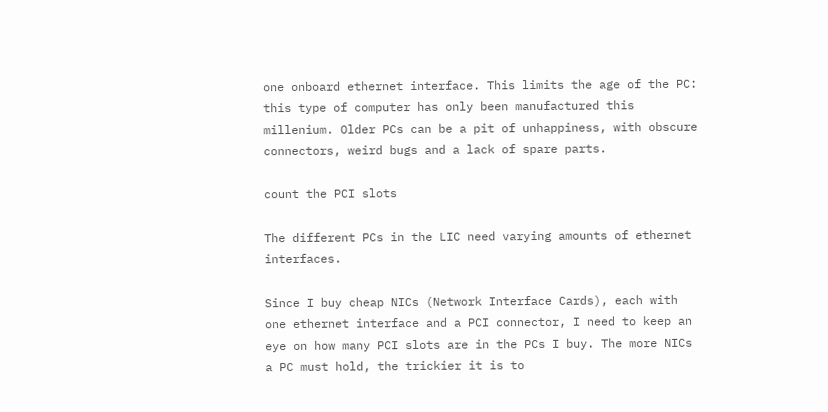one onboard ethernet interface. This limits the age of the PC: this type of computer has only been manufactured this millenium. Older PCs can be a pit of unhappiness, with obscure connectors, weird bugs and a lack of spare parts.

count the PCI slots

The different PCs in the LIC need varying amounts of ethernet interfaces.

Since I buy cheap NICs (Network Interface Cards), each with one ethernet interface and a PCI connector, I need to keep an eye on how many PCI slots are in the PCs I buy. The more NICs a PC must hold, the trickier it is to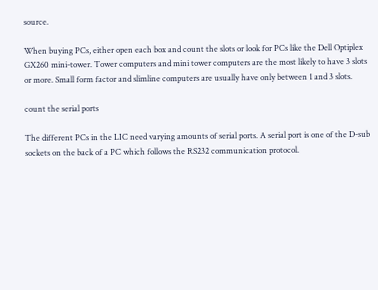source.

When buying PCs, either open each box and count the slots or look for PCs like the Dell Optiplex GX260 mini-tower. Tower computers and mini tower computers are the most likely to have 3 slots or more. Small form factor and slimline computers are usually have only between 1 and 3 slots.

count the serial ports

The different PCs in the LIC need varying amounts of serial ports. A serial port is one of the D-sub sockets on the back of a PC which follows the RS232 communication protocol.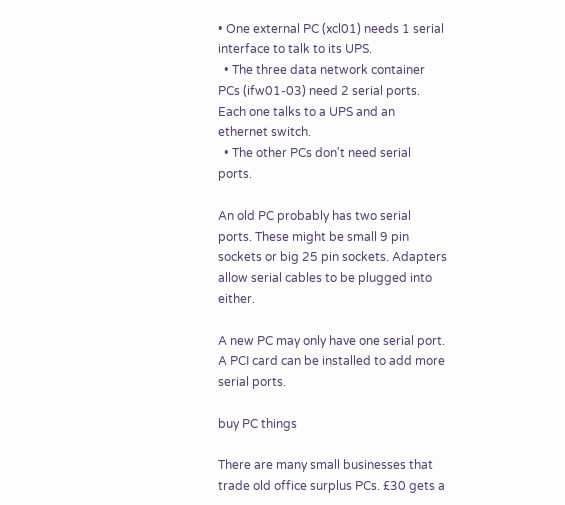• One external PC (xcl01) needs 1 serial interface to talk to its UPS.
  • The three data network container PCs (ifw01-03) need 2 serial ports. Each one talks to a UPS and an ethernet switch.
  • The other PCs don't need serial ports.

An old PC probably has two serial ports. These might be small 9 pin sockets or big 25 pin sockets. Adapters allow serial cables to be plugged into either.

A new PC may only have one serial port. A PCI card can be installed to add more serial ports.

buy PC things

There are many small businesses that trade old office surplus PCs. £30 gets a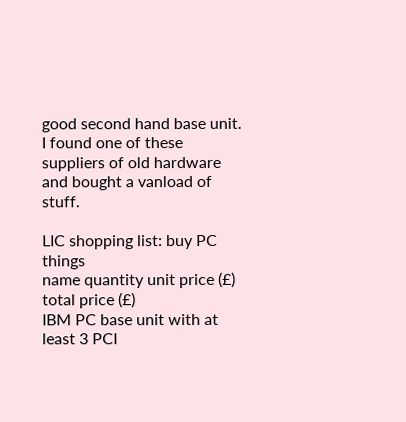good second hand base unit. I found one of these suppliers of old hardware and bought a vanload of stuff.

LIC shopping list: buy PC things
name quantity unit price (£) total price (£)
IBM PC base unit with at least 3 PCI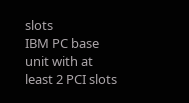slots
IBM PC base unit with at least 2 PCI slots